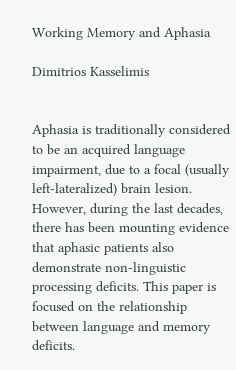Working Memory and Aphasia

Dimitrios Kasselimis


Aphasia is traditionally considered to be an acquired language impairment, due to a focal (usually left-lateralized) brain lesion. However, during the last decades, there has been mounting evidence that aphasic patients also demonstrate non-linguistic processing deficits. This paper is focused on the relationship between language and memory deficits.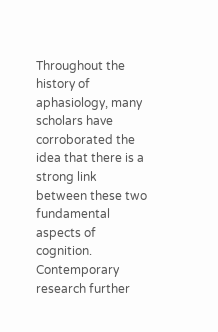Throughout the history of aphasiology, many scholars have corroborated the idea that there is a strong link between these two fundamental aspects of cognition. Contemporary research further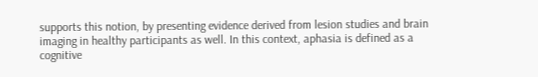supports this notion, by presenting evidence derived from lesion studies and brain imaging in healthy participants as well. In this context, aphasia is defined as a cognitive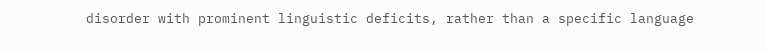disorder with prominent linguistic deficits, rather than a specific language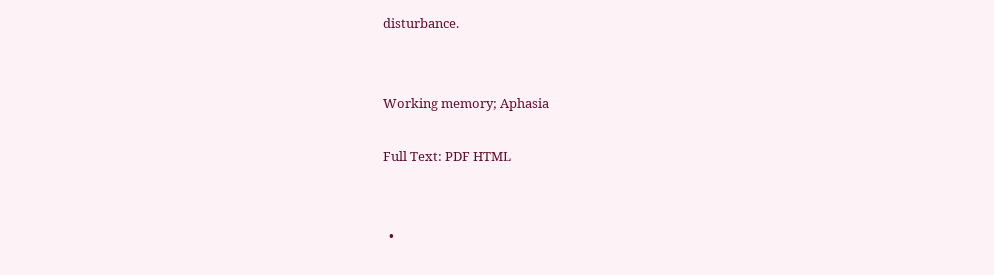disturbance.


Working memory; Aphasia

Full Text: PDF HTML


  •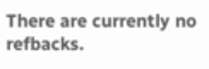There are currently no refbacks.